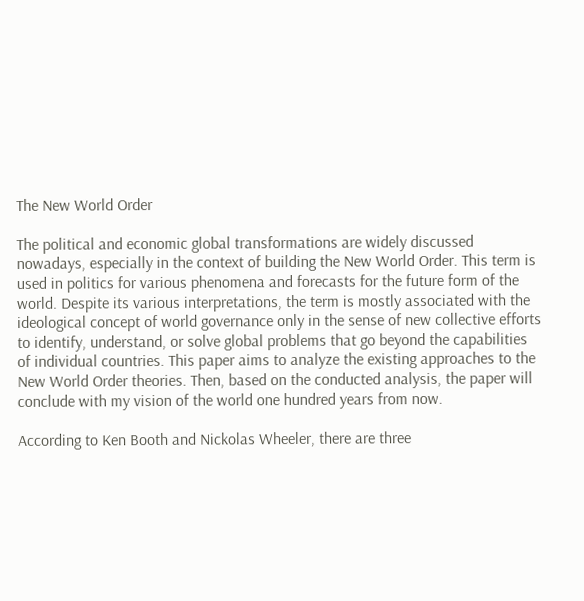The New World Order

The political and economic global transformations are widely discussed nowadays, especially in the context of building the New World Order. This term is used in politics for various phenomena and forecasts for the future form of the world. Despite its various interpretations, the term is mostly associated with the ideological concept of world governance only in the sense of new collective efforts to identify, understand, or solve global problems that go beyond the capabilities of individual countries. This paper aims to analyze the existing approaches to the New World Order theories. Then, based on the conducted analysis, the paper will conclude with my vision of the world one hundred years from now.

According to Ken Booth and Nickolas Wheeler, there are three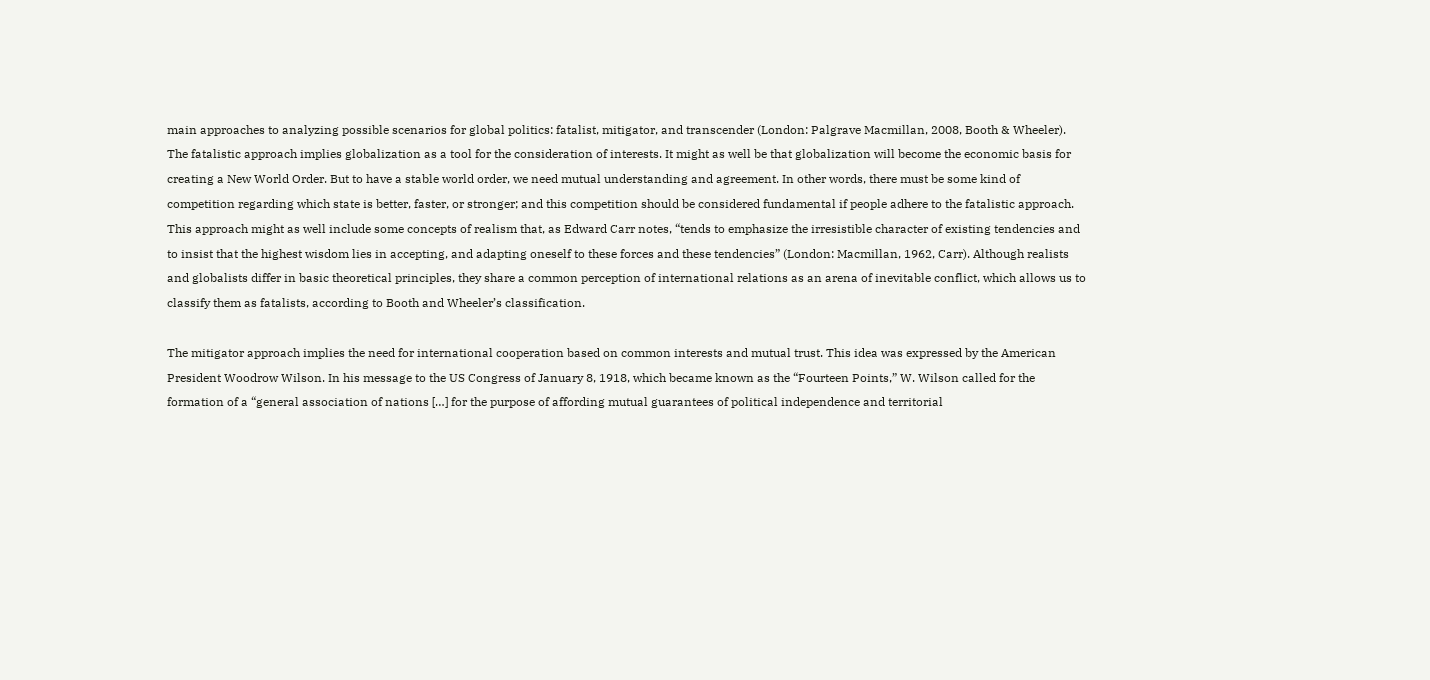main approaches to analyzing possible scenarios for global politics: fatalist, mitigator, and transcender (London: Palgrave Macmillan, 2008, Booth & Wheeler). The fatalistic approach implies globalization as a tool for the consideration of interests. It might as well be that globalization will become the economic basis for creating a New World Order. But to have a stable world order, we need mutual understanding and agreement. In other words, there must be some kind of competition regarding which state is better, faster, or stronger; and this competition should be considered fundamental if people adhere to the fatalistic approach. This approach might as well include some concepts of realism that, as Edward Carr notes, “tends to emphasize the irresistible character of existing tendencies and to insist that the highest wisdom lies in accepting, and adapting oneself to these forces and these tendencies” (London: Macmillan, 1962, Carr). Although realists and globalists differ in basic theoretical principles, they share a common perception of international relations as an arena of inevitable conflict, which allows us to classify them as fatalists, according to Booth and Wheeler’s classification.

The mitigator approach implies the need for international cooperation based on common interests and mutual trust. This idea was expressed by the American President Woodrow Wilson. In his message to the US Congress of January 8, 1918, which became known as the “Fourteen Points,” W. Wilson called for the formation of a “general association of nations […] for the purpose of affording mutual guarantees of political independence and territorial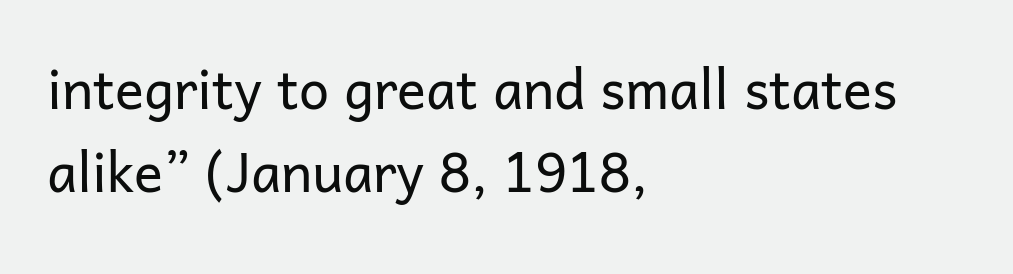integrity to great and small states alike” (January 8, 1918,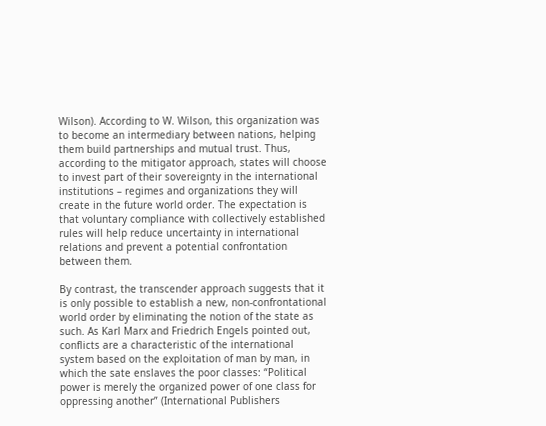Wilson). According to W. Wilson, this organization was to become an intermediary between nations, helping them build partnerships and mutual trust. Thus, according to the mitigator approach, states will choose to invest part of their sovereignty in the international institutions – regimes and organizations they will create in the future world order. The expectation is that voluntary compliance with collectively established rules will help reduce uncertainty in international relations and prevent a potential confrontation between them.

By contrast, the transcender approach suggests that it is only possible to establish a new, non-confrontational world order by eliminating the notion of the state as such. As Karl Marx and Friedrich Engels pointed out, conflicts are a characteristic of the international system based on the exploitation of man by man, in which the sate enslaves the poor classes: “Political power is merely the organized power of one class for oppressing another” (International Publishers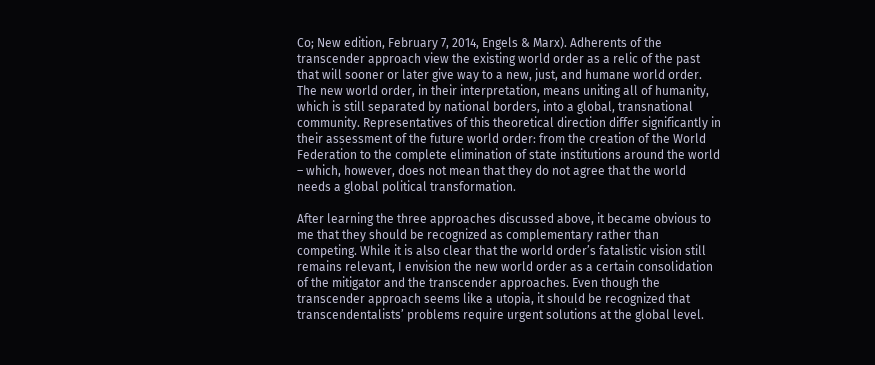Co; New edition, February 7, 2014, Engels & Marx). Adherents of the transcender approach view the existing world order as a relic of the past that will sooner or later give way to a new, just, and humane world order. The new world order, in their interpretation, means uniting all of humanity, which is still separated by national borders, into a global, transnational community. Representatives of this theoretical direction differ significantly in their assessment of the future world order: from the creation of the World Federation to the complete elimination of state institutions around the world – which, however, does not mean that they do not agree that the world needs a global political transformation.

After learning the three approaches discussed above, it became obvious to me that they should be recognized as complementary rather than competing. While it is also clear that the world order’s fatalistic vision still remains relevant, I envision the new world order as a certain consolidation of the mitigator and the transcender approaches. Even though the transcender approach seems like a utopia, it should be recognized that transcendentalists’ problems require urgent solutions at the global level.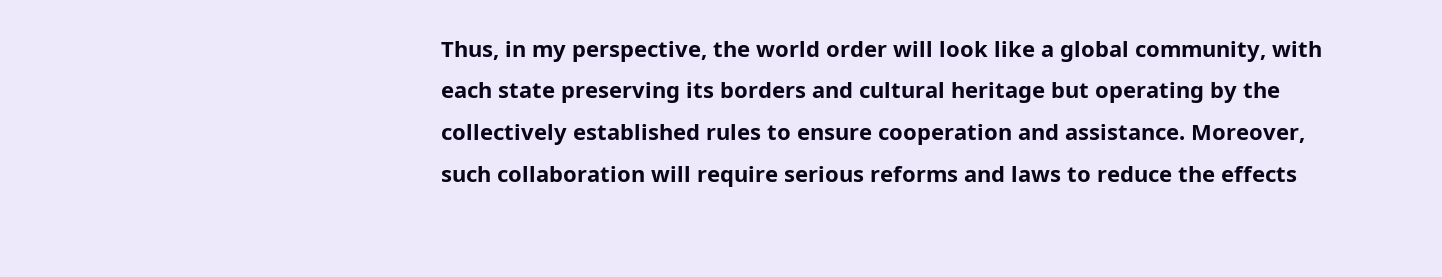Thus, in my perspective, the world order will look like a global community, with each state preserving its borders and cultural heritage but operating by the collectively established rules to ensure cooperation and assistance. Moreover, such collaboration will require serious reforms and laws to reduce the effects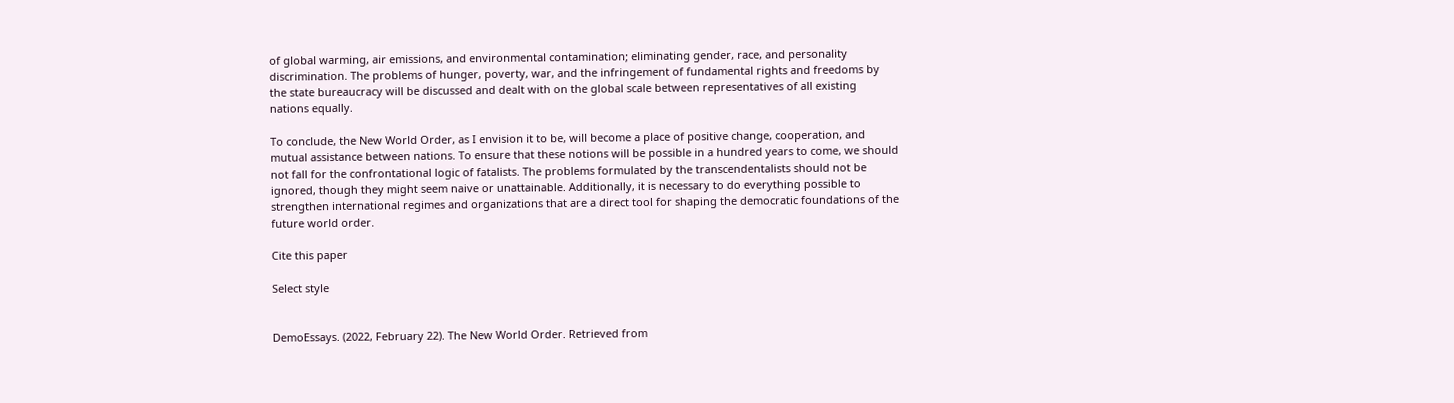of global warming, air emissions, and environmental contamination; eliminating gender, race, and personality discrimination. The problems of hunger, poverty, war, and the infringement of fundamental rights and freedoms by the state bureaucracy will be discussed and dealt with on the global scale between representatives of all existing nations equally.

To conclude, the New World Order, as I envision it to be, will become a place of positive change, cooperation, and mutual assistance between nations. To ensure that these notions will be possible in a hundred years to come, we should not fall for the confrontational logic of fatalists. The problems formulated by the transcendentalists should not be ignored, though they might seem naive or unattainable. Additionally, it is necessary to do everything possible to strengthen international regimes and organizations that are a direct tool for shaping the democratic foundations of the future world order.

Cite this paper

Select style


DemoEssays. (2022, February 22). The New World Order. Retrieved from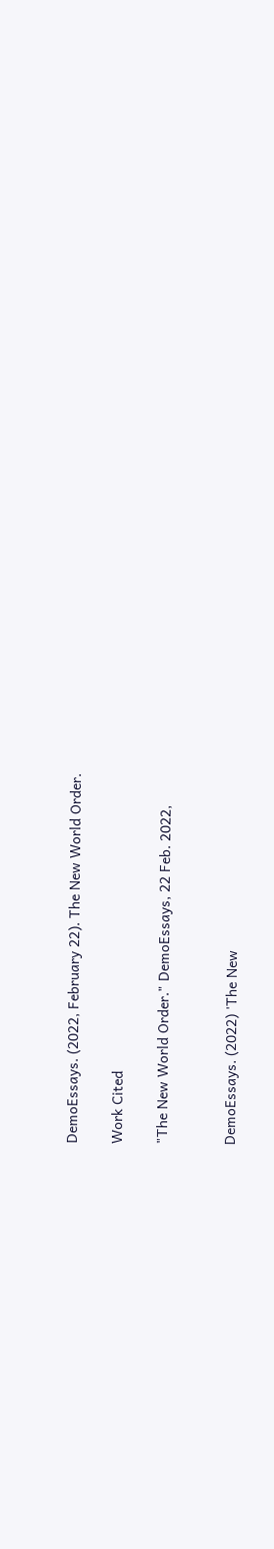DemoEssays. (2022, February 22). The New World Order.

Work Cited

"The New World Order." DemoEssays, 22 Feb. 2022,


DemoEssays. (2022) 'The New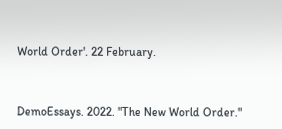World Order'. 22 February.


DemoEssays. 2022. "The New World Order."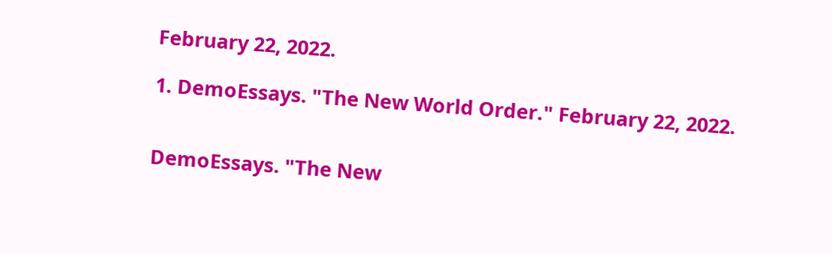February 22, 2022.

1. DemoEssays. "The New World Order." February 22, 2022.


DemoEssays. "The New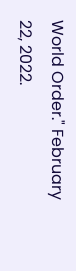World Order." February 22, 2022.